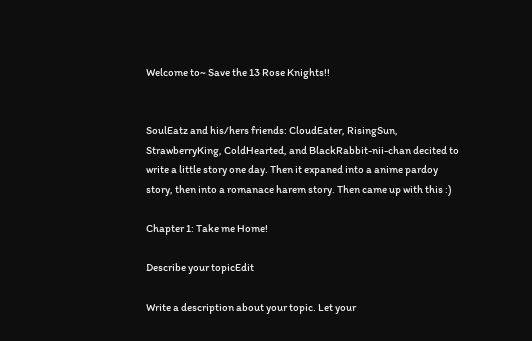Welcome to~ Save the 13 Rose Knights!!


SoulEatz and his/hers friends: CloudEater, RisingSun, StrawberryKing, ColdHearted, and BlackRabbit-nii-chan decited to write a little story one day. Then it expaned into a anime pardoy story, then into a romanace harem story. Then came up with this :)

Chapter 1: Take me Home!

Describe your topicEdit

Write a description about your topic. Let your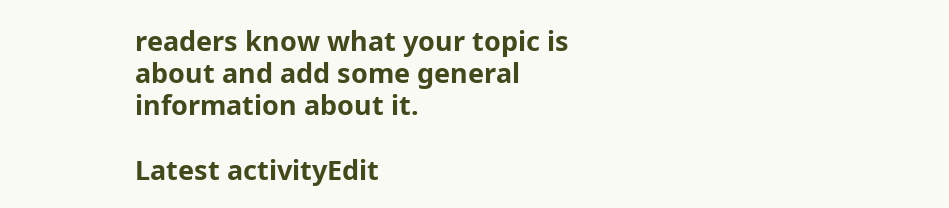readers know what your topic is about and add some general information about it.

Latest activityEdit